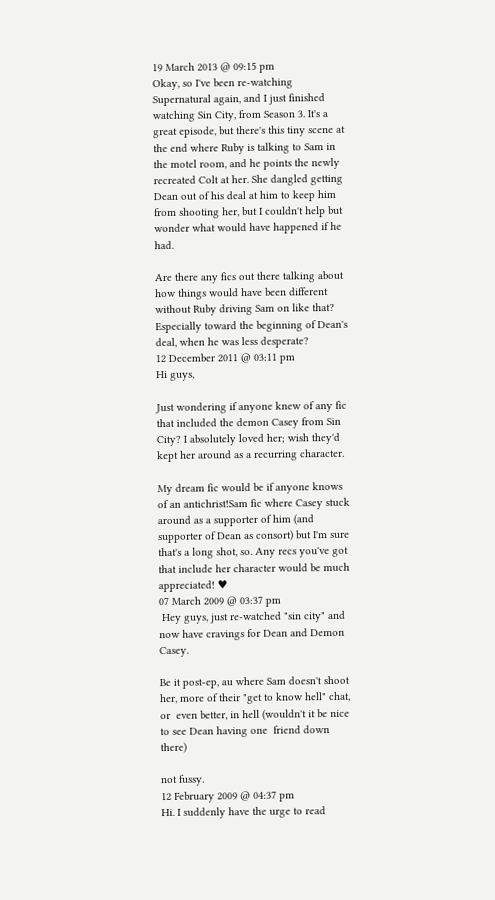19 March 2013 @ 09:15 pm
Okay, so I've been re-watching Supernatural again, and I just finished watching Sin City, from Season 3. It's a great episode, but there's this tiny scene at the end where Ruby is talking to Sam in the motel room, and he points the newly recreated Colt at her. She dangled getting Dean out of his deal at him to keep him from shooting her, but I couldn't help but wonder what would have happened if he had.

Are there any fics out there talking about how things would have been different without Ruby driving Sam on like that? Especially toward the beginning of Dean's deal, when he was less desperate?
12 December 2011 @ 03:11 pm
Hi guys,

Just wondering if anyone knew of any fic that included the demon Casey from Sin City? I absolutely loved her; wish they'd kept her around as a recurring character.

My dream fic would be if anyone knows of an antichrist!Sam fic where Casey stuck around as a supporter of him (and supporter of Dean as consort) but I'm sure that's a long shot, so. Any recs you've got that include her character would be much appreciated! ♥
07 March 2009 @ 03:37 pm
 Hey guys, just re-watched "sin city" and now have cravings for Dean and Demon Casey.

Be it post-ep, au where Sam doesn't shoot her, more of their "get to know hell" chat, or  even better, in hell (wouldn't it be nice to see Dean having one  friend down there)

not fussy.
12 February 2009 @ 04:37 pm
Hi. I suddenly have the urge to read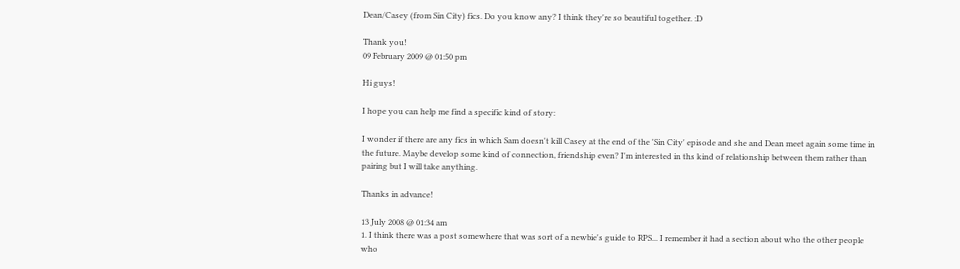Dean/Casey (from Sin City) fics. Do you know any? I think they're so beautiful together. :D

Thank you!
09 February 2009 @ 01:50 pm

Hi guys!

I hope you can help me find a specific kind of story:

I wonder if there are any fics in which Sam doesn't kill Casey at the end of the 'Sin City' episode and she and Dean meet again some time in the future. Maybe develop some kind of connection, friendship even? I'm interested in ths kind of relationship between them rather than pairing but I will take anything.

Thanks in advance!

13 July 2008 @ 01:34 am
1. I think there was a post somewhere that was sort of a newbie's guide to RPS... I remember it had a section about who the other people who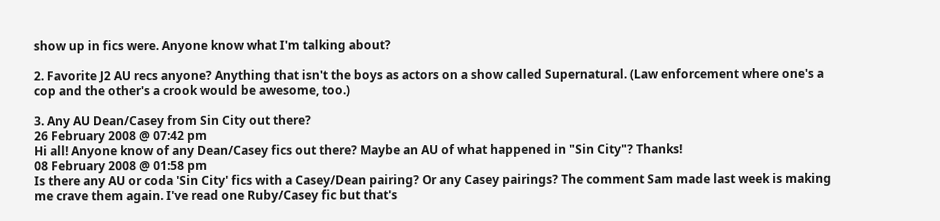show up in fics were. Anyone know what I'm talking about?

2. Favorite J2 AU recs anyone? Anything that isn't the boys as actors on a show called Supernatural. (Law enforcement where one's a cop and the other's a crook would be awesome, too.)

3. Any AU Dean/Casey from Sin City out there?
26 February 2008 @ 07:42 pm
Hi all! Anyone know of any Dean/Casey fics out there? Maybe an AU of what happened in "Sin City"? Thanks!
08 February 2008 @ 01:58 pm
Is there any AU or coda 'Sin City' fics with a Casey/Dean pairing? Or any Casey pairings? The comment Sam made last week is making me crave them again. I've read one Ruby/Casey fic but that's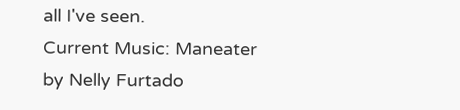all I've seen.
Current Music: Maneater by Nelly Furtado